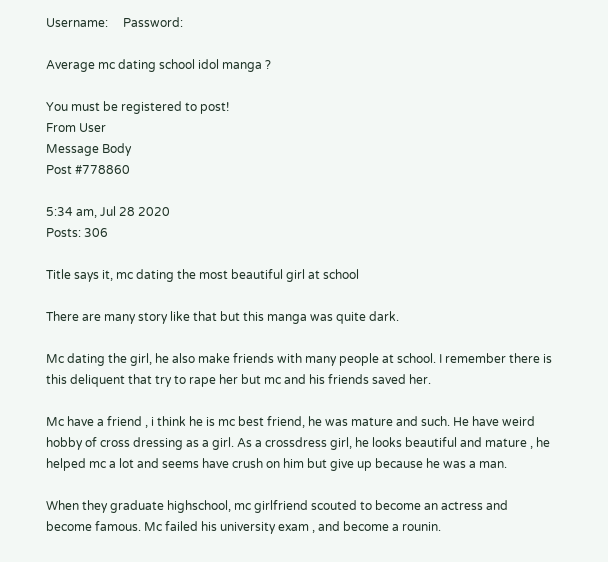Username:     Password:

Average mc dating school idol manga ?

You must be registered to post!
From User
Message Body
Post #778860

5:34 am, Jul 28 2020
Posts: 306

Title says it, mc dating the most beautiful girl at school

There are many story like that but this manga was quite dark.

Mc dating the girl, he also make friends with many people at school. I remember there is this deliquent that try to rape her but mc and his friends saved her.

Mc have a friend , i think he is mc best friend, he was mature and such. He have weird hobby of cross dressing as a girl. As a crossdress girl, he looks beautiful and mature , he helped mc a lot and seems have crush on him but give up because he was a man.

When they graduate highschool, mc girlfriend scouted to become an actress and become famous. Mc failed his university exam , and become a rounin.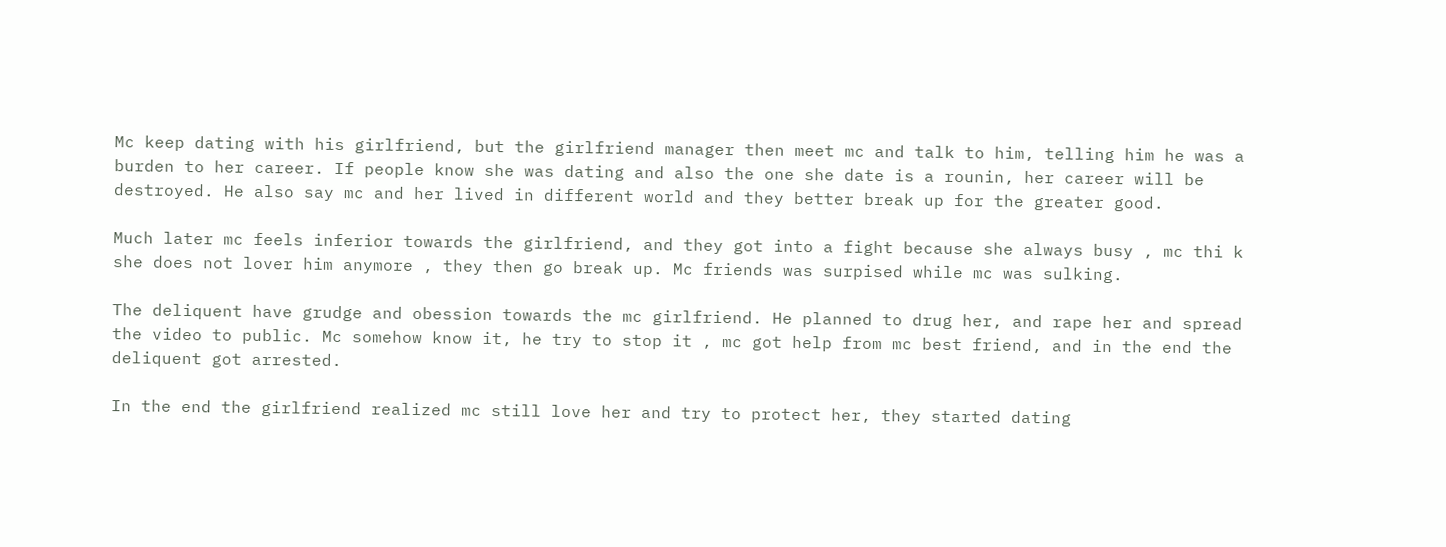Mc keep dating with his girlfriend, but the girlfriend manager then meet mc and talk to him, telling him he was a burden to her career. If people know she was dating and also the one she date is a rounin, her career will be destroyed. He also say mc and her lived in different world and they better break up for the greater good.

Much later mc feels inferior towards the girlfriend, and they got into a fight because she always busy , mc thi k she does not lover him anymore , they then go break up. Mc friends was surpised while mc was sulking.

The deliquent have grudge and obession towards the mc girlfriend. He planned to drug her, and rape her and spread the video to public. Mc somehow know it, he try to stop it , mc got help from mc best friend, and in the end the deliquent got arrested.

In the end the girlfriend realized mc still love her and try to protect her, they started dating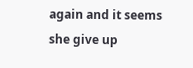again and it seems she give up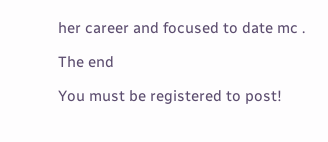her career and focused to date mc .

The end

You must be registered to post!